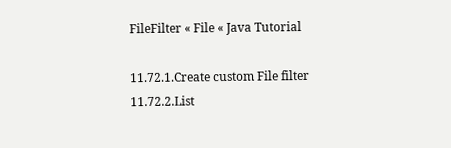FileFilter « File « Java Tutorial

11.72.1.Create custom File filter
11.72.2.List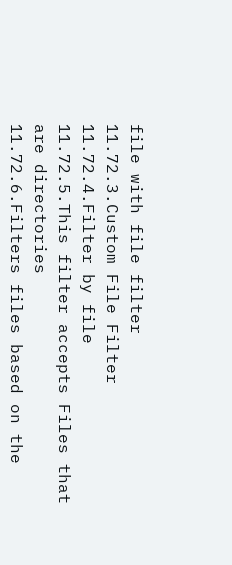file with file filter
11.72.3.Custom File Filter
11.72.4.Filter by file
11.72.5.This filter accepts Files that are directories
11.72.6.Filters files based on the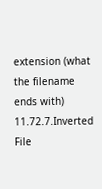extension (what the filename ends with)
11.72.7.Inverted File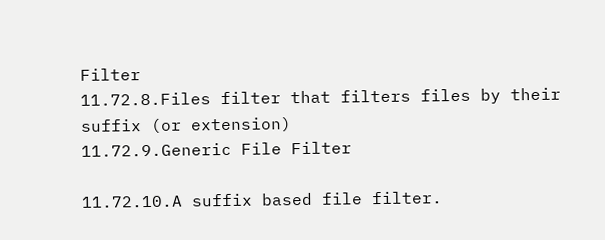Filter
11.72.8.Files filter that filters files by their suffix (or extension)
11.72.9.Generic File Filter

11.72.10.A suffix based file filter.